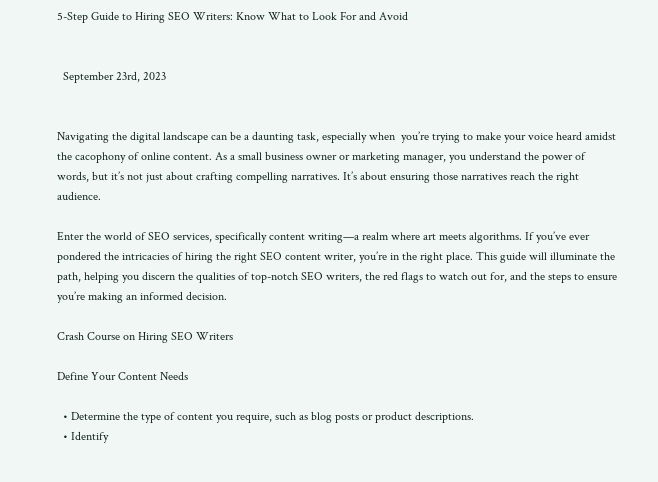5-Step Guide to Hiring SEO Writers: Know What to Look For and Avoid


  September 23rd, 2023


Navigating the digital landscape can be a daunting task, especially when  you’re trying to make your voice heard amidst the cacophony of online content. As a small business owner or marketing manager, you understand the power of words, but it’s not just about crafting compelling narratives. It’s about ensuring those narratives reach the right audience.

Enter the world of SEO services, specifically content writing—a realm where art meets algorithms. If you’ve ever pondered the intricacies of hiring the right SEO content writer, you’re in the right place. This guide will illuminate the path, helping you discern the qualities of top-notch SEO writers, the red flags to watch out for, and the steps to ensure you’re making an informed decision.

Crash Course on Hiring SEO Writers

Define Your Content Needs

  • Determine the type of content you require, such as blog posts or product descriptions.
  • Identify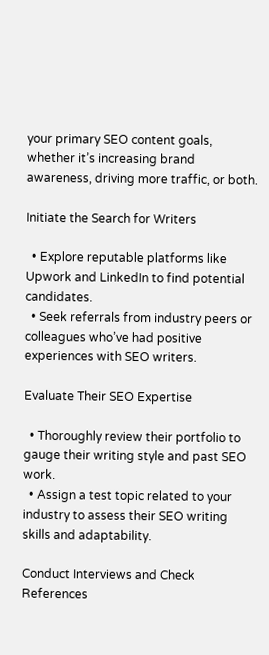your primary SEO content goals, whether it’s increasing brand awareness, driving more traffic, or both.

Initiate the Search for Writers

  • Explore reputable platforms like Upwork and LinkedIn to find potential candidates.
  • Seek referrals from industry peers or colleagues who’ve had positive experiences with SEO writers.

Evaluate Their SEO Expertise

  • Thoroughly review their portfolio to gauge their writing style and past SEO work.
  • Assign a test topic related to your industry to assess their SEO writing skills and adaptability.

Conduct Interviews and Check References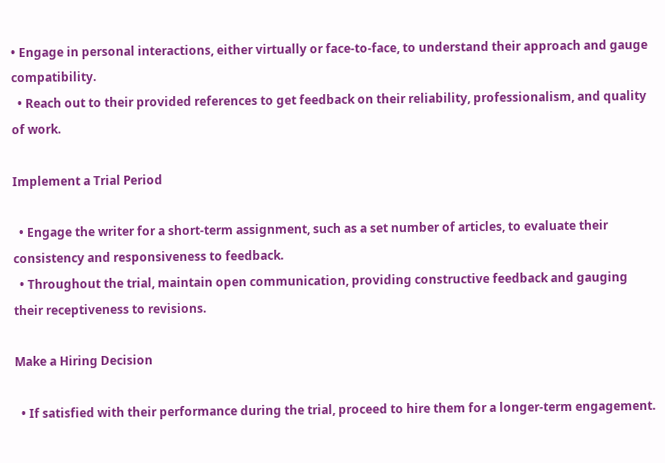• Engage in personal interactions, either virtually or face-to-face, to understand their approach and gauge compatibility.
  • Reach out to their provided references to get feedback on their reliability, professionalism, and quality of work.

Implement a Trial Period

  • Engage the writer for a short-term assignment, such as a set number of articles, to evaluate their consistency and responsiveness to feedback.
  • Throughout the trial, maintain open communication, providing constructive feedback and gauging their receptiveness to revisions.

Make a Hiring Decision

  • If satisfied with their performance during the trial, proceed to hire them for a longer-term engagement.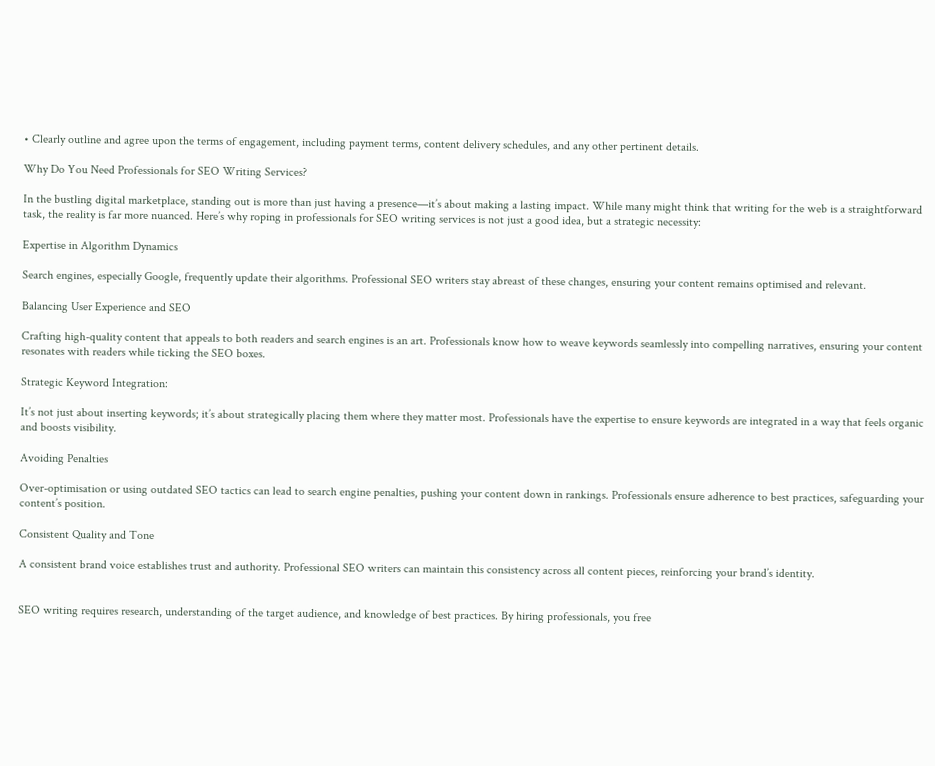• Clearly outline and agree upon the terms of engagement, including payment terms, content delivery schedules, and any other pertinent details.

Why Do You Need Professionals for SEO Writing Services?

In the bustling digital marketplace, standing out is more than just having a presence—it’s about making a lasting impact. While many might think that writing for the web is a straightforward task, the reality is far more nuanced. Here’s why roping in professionals for SEO writing services is not just a good idea, but a strategic necessity:

Expertise in Algorithm Dynamics

Search engines, especially Google, frequently update their algorithms. Professional SEO writers stay abreast of these changes, ensuring your content remains optimised and relevant.

Balancing User Experience and SEO

Crafting high-quality content that appeals to both readers and search engines is an art. Professionals know how to weave keywords seamlessly into compelling narratives, ensuring your content resonates with readers while ticking the SEO boxes.

Strategic Keyword Integration:

It’s not just about inserting keywords; it’s about strategically placing them where they matter most. Professionals have the expertise to ensure keywords are integrated in a way that feels organic and boosts visibility.

Avoiding Penalties

Over-optimisation or using outdated SEO tactics can lead to search engine penalties, pushing your content down in rankings. Professionals ensure adherence to best practices, safeguarding your content’s position.

Consistent Quality and Tone

A consistent brand voice establishes trust and authority. Professional SEO writers can maintain this consistency across all content pieces, reinforcing your brand’s identity.


SEO writing requires research, understanding of the target audience, and knowledge of best practices. By hiring professionals, you free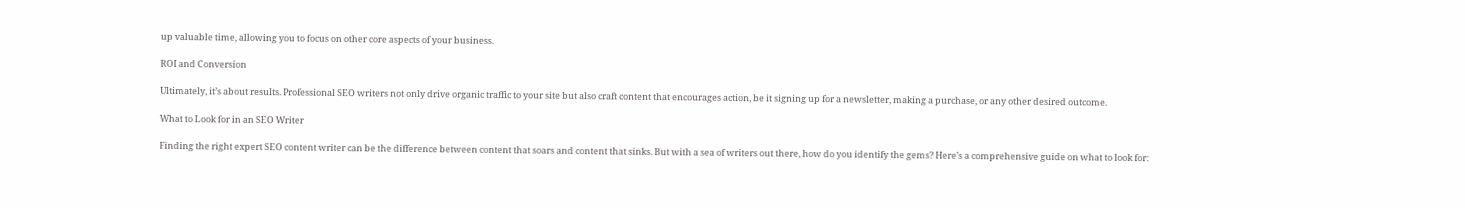up valuable time, allowing you to focus on other core aspects of your business.

ROI and Conversion

Ultimately, it’s about results. Professional SEO writers not only drive organic traffic to your site but also craft content that encourages action, be it signing up for a newsletter, making a purchase, or any other desired outcome.

What to Look for in an SEO Writer

Finding the right expert SEO content writer can be the difference between content that soars and content that sinks. But with a sea of writers out there, how do you identify the gems? Here’s a comprehensive guide on what to look for: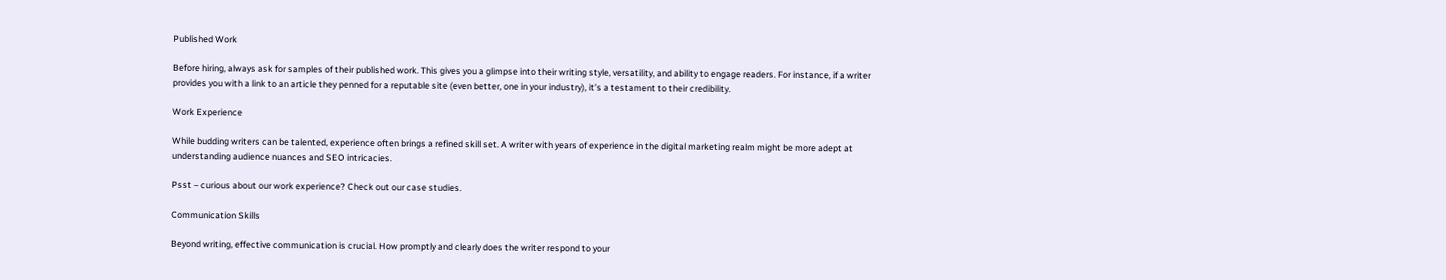Published Work

Before hiring, always ask for samples of their published work. This gives you a glimpse into their writing style, versatility, and ability to engage readers. For instance, if a writer provides you with a link to an article they penned for a reputable site (even better, one in your industry), it’s a testament to their credibility.

Work Experience

While budding writers can be talented, experience often brings a refined skill set. A writer with years of experience in the digital marketing realm might be more adept at understanding audience nuances and SEO intricacies.

Psst – curious about our work experience? Check out our case studies.

Communication Skills

Beyond writing, effective communication is crucial. How promptly and clearly does the writer respond to your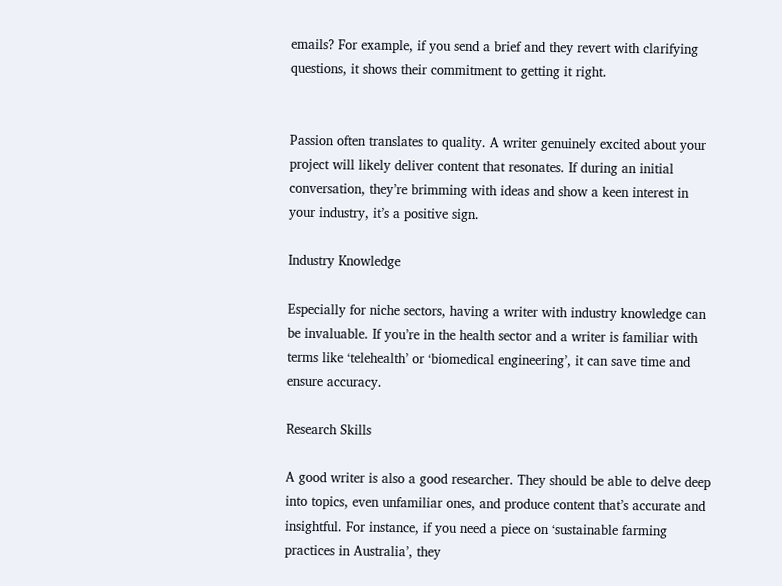emails? For example, if you send a brief and they revert with clarifying questions, it shows their commitment to getting it right.


Passion often translates to quality. A writer genuinely excited about your project will likely deliver content that resonates. If during an initial conversation, they’re brimming with ideas and show a keen interest in your industry, it’s a positive sign.

Industry Knowledge

Especially for niche sectors, having a writer with industry knowledge can be invaluable. If you’re in the health sector and a writer is familiar with terms like ‘telehealth’ or ‘biomedical engineering’, it can save time and ensure accuracy.

Research Skills

A good writer is also a good researcher. They should be able to delve deep into topics, even unfamiliar ones, and produce content that’s accurate and insightful. For instance, if you need a piece on ‘sustainable farming practices in Australia’, they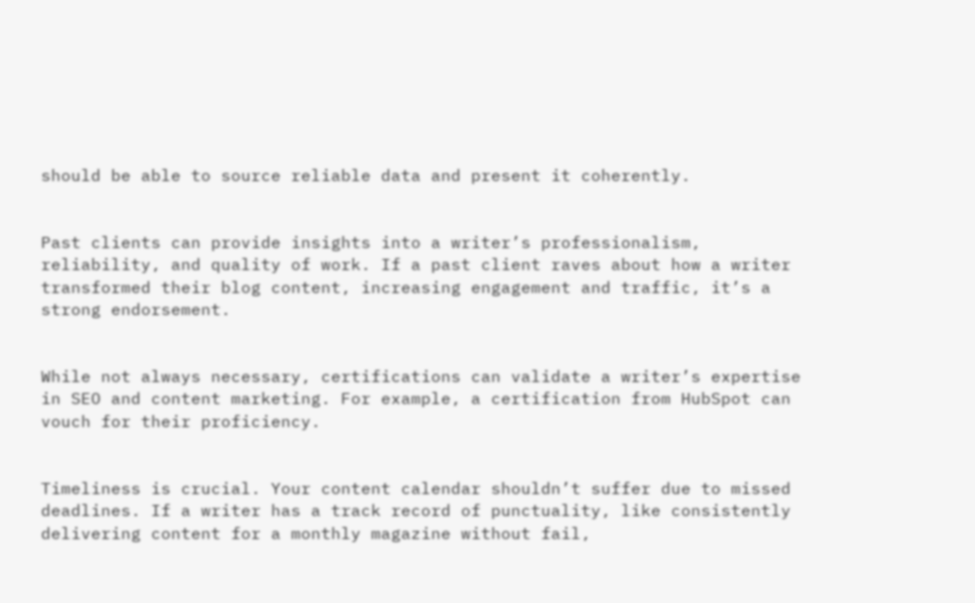should be able to source reliable data and present it coherently.


Past clients can provide insights into a writer’s professionalism, reliability, and quality of work. If a past client raves about how a writer transformed their blog content, increasing engagement and traffic, it’s a strong endorsement.


While not always necessary, certifications can validate a writer’s expertise in SEO and content marketing. For example, a certification from HubSpot can vouch for their proficiency.


Timeliness is crucial. Your content calendar shouldn’t suffer due to missed deadlines. If a writer has a track record of punctuality, like consistently delivering content for a monthly magazine without fail,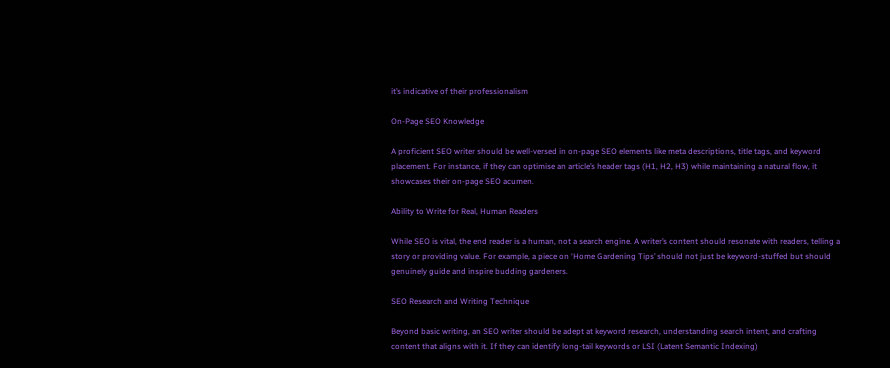it’s indicative of their professionalism

On-Page SEO Knowledge

A proficient SEO writer should be well-versed in on-page SEO elements like meta descriptions, title tags, and keyword placement. For instance, if they can optimise an article’s header tags (H1, H2, H3) while maintaining a natural flow, it showcases their on-page SEO acumen.

Ability to Write for Real, Human Readers

While SEO is vital, the end reader is a human, not a search engine. A writer’s content should resonate with readers, telling a story or providing value. For example, a piece on ‘Home Gardening Tips’ should not just be keyword-stuffed but should genuinely guide and inspire budding gardeners.

SEO Research and Writing Technique

Beyond basic writing, an SEO writer should be adept at keyword research, understanding search intent, and crafting content that aligns with it. If they can identify long-tail keywords or LSI (Latent Semantic Indexing)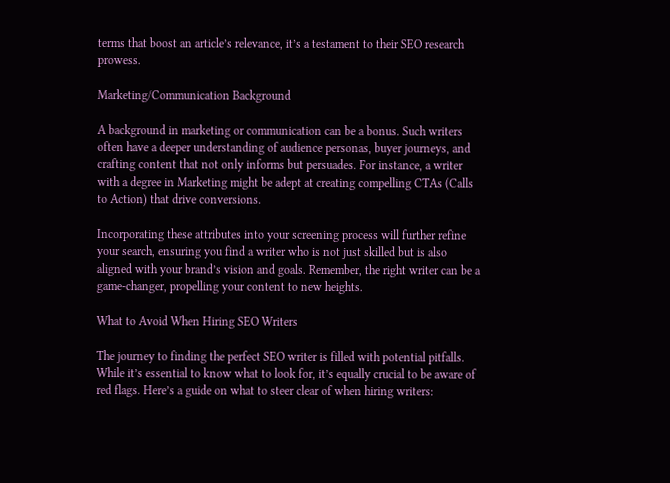terms that boost an article’s relevance, it’s a testament to their SEO research prowess.

Marketing/Communication Background

A background in marketing or communication can be a bonus. Such writers often have a deeper understanding of audience personas, buyer journeys, and crafting content that not only informs but persuades. For instance, a writer with a degree in Marketing might be adept at creating compelling CTAs (Calls to Action) that drive conversions.

Incorporating these attributes into your screening process will further refine your search, ensuring you find a writer who is not just skilled but is also aligned with your brand’s vision and goals. Remember, the right writer can be a game-changer, propelling your content to new heights.

What to Avoid When Hiring SEO Writers

The journey to finding the perfect SEO writer is filled with potential pitfalls. While it’s essential to know what to look for, it’s equally crucial to be aware of red flags. Here’s a guide on what to steer clear of when hiring writers: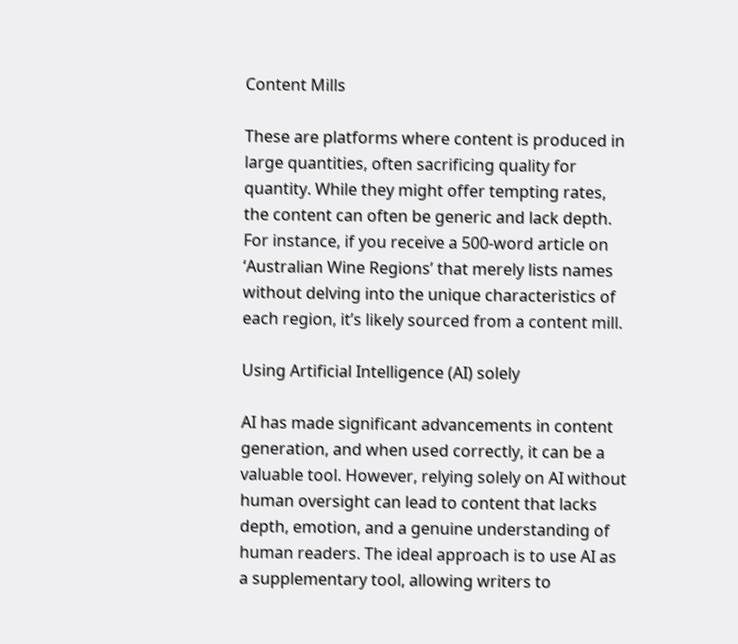Content Mills

These are platforms where content is produced in large quantities, often sacrificing quality for quantity. While they might offer tempting rates, the content can often be generic and lack depth. For instance, if you receive a 500-word article on ‘Australian Wine Regions’ that merely lists names without delving into the unique characteristics of each region, it’s likely sourced from a content mill.

Using Artificial Intelligence (AI) solely

AI has made significant advancements in content generation, and when used correctly, it can be a valuable tool. However, relying solely on AI without human oversight can lead to content that lacks depth, emotion, and a genuine understanding of human readers. The ideal approach is to use AI as a supplementary tool, allowing writers to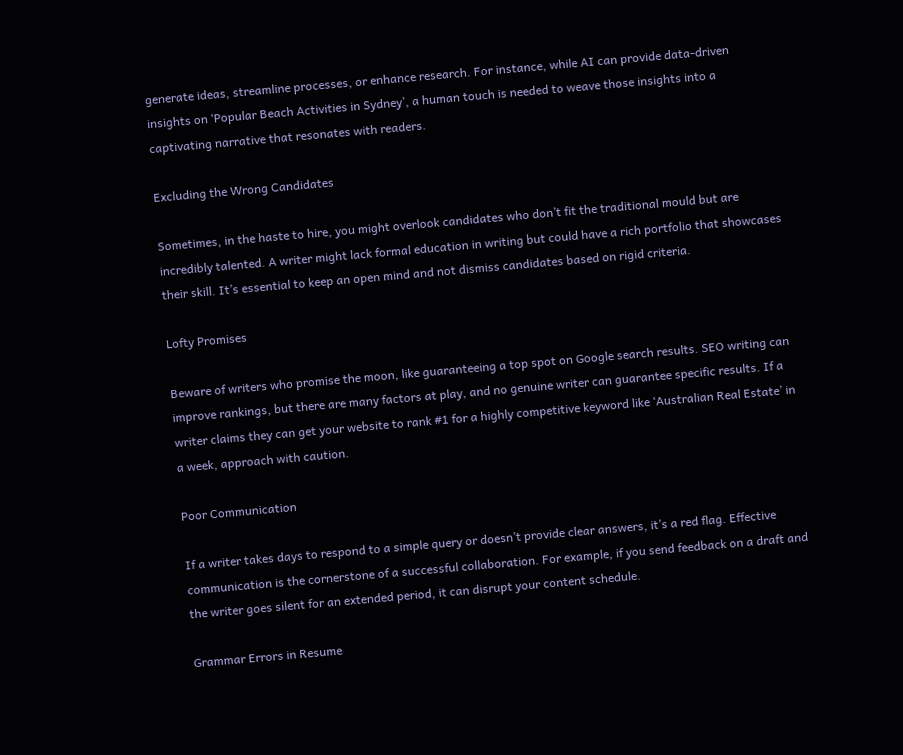generate ideas, streamline processes, or enhance research. For instance, while AI can provide data-driven insights on ‘Popular Beach Activities in Sydney’, a human touch is needed to weave those insights into a captivating narrative that resonates with readers.

Excluding the Wrong Candidates

Sometimes, in the haste to hire, you might overlook candidates who don’t fit the traditional mould but are incredibly talented. A writer might lack formal education in writing but could have a rich portfolio that showcases their skill. It’s essential to keep an open mind and not dismiss candidates based on rigid criteria.

Lofty Promises

Beware of writers who promise the moon, like guaranteeing a top spot on Google search results. SEO writing can improve rankings, but there are many factors at play, and no genuine writer can guarantee specific results. If a writer claims they can get your website to rank #1 for a highly competitive keyword like ‘Australian Real Estate’ in a week, approach with caution.

Poor Communication

If a writer takes days to respond to a simple query or doesn’t provide clear answers, it’s a red flag. Effective communication is the cornerstone of a successful collaboration. For example, if you send feedback on a draft and the writer goes silent for an extended period, it can disrupt your content schedule.

Grammar Errors in Resume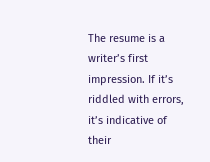The resume is a writer’s first impression. If it’s riddled with errors, it’s indicative of their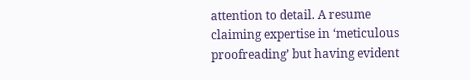attention to detail. A resume claiming expertise in ‘meticulous proofreading’ but having evident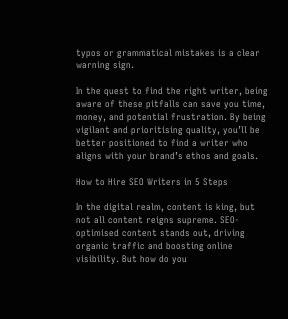typos or grammatical mistakes is a clear warning sign.

In the quest to find the right writer, being aware of these pitfalls can save you time, money, and potential frustration. By being vigilant and prioritising quality, you’ll be better positioned to find a writer who aligns with your brand’s ethos and goals.

How to Hire SEO Writers in 5 Steps

In the digital realm, content is king, but not all content reigns supreme. SEO-optimised content stands out, driving organic traffic and boosting online visibility. But how do you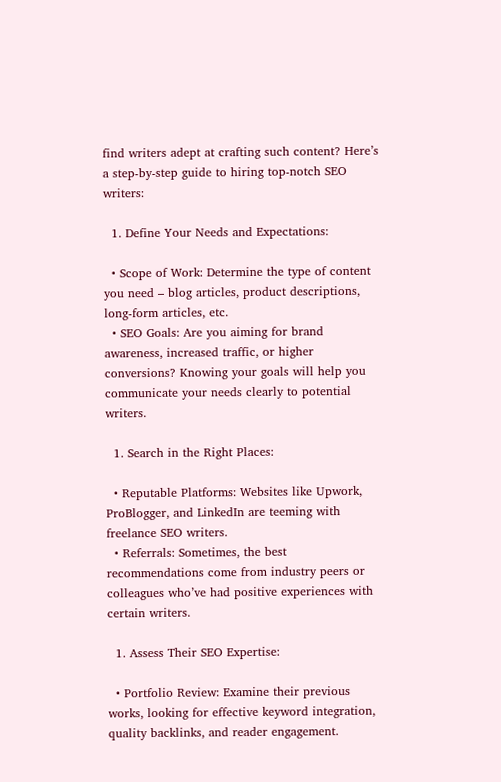find writers adept at crafting such content? Here’s a step-by-step guide to hiring top-notch SEO writers:

  1. Define Your Needs and Expectations:

  • Scope of Work: Determine the type of content you need – blog articles, product descriptions, long-form articles, etc.
  • SEO Goals: Are you aiming for brand awareness, increased traffic, or higher conversions? Knowing your goals will help you communicate your needs clearly to potential writers.

  1. Search in the Right Places:

  • Reputable Platforms: Websites like Upwork, ProBlogger, and LinkedIn are teeming with freelance SEO writers.
  • Referrals: Sometimes, the best recommendations come from industry peers or colleagues who’ve had positive experiences with certain writers.

  1. Assess Their SEO Expertise:

  • Portfolio Review: Examine their previous works, looking for effective keyword integration, quality backlinks, and reader engagement.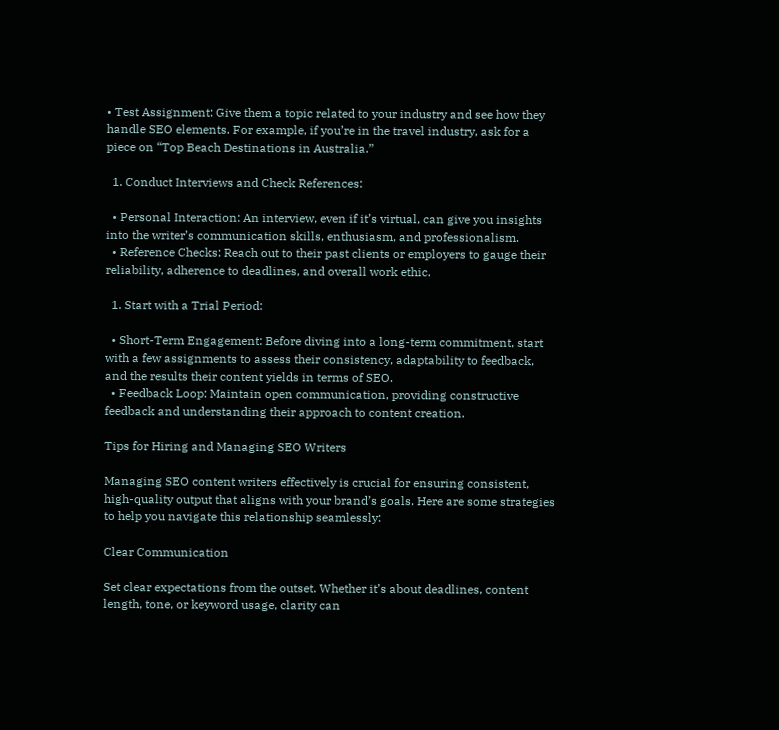• Test Assignment: Give them a topic related to your industry and see how they handle SEO elements. For example, if you’re in the travel industry, ask for a piece on “Top Beach Destinations in Australia.”

  1. Conduct Interviews and Check References:

  • Personal Interaction: An interview, even if it’s virtual, can give you insights into the writer’s communication skills, enthusiasm, and professionalism.
  • Reference Checks: Reach out to their past clients or employers to gauge their reliability, adherence to deadlines, and overall work ethic.

  1. Start with a Trial Period:

  • Short-Term Engagement: Before diving into a long-term commitment, start with a few assignments to assess their consistency, adaptability to feedback, and the results their content yields in terms of SEO.
  • Feedback Loop: Maintain open communication, providing constructive feedback and understanding their approach to content creation.

Tips for Hiring and Managing SEO Writers

Managing SEO content writers effectively is crucial for ensuring consistent, high-quality output that aligns with your brand’s goals. Here are some strategies to help you navigate this relationship seamlessly:

Clear Communication

Set clear expectations from the outset. Whether it’s about deadlines, content length, tone, or keyword usage, clarity can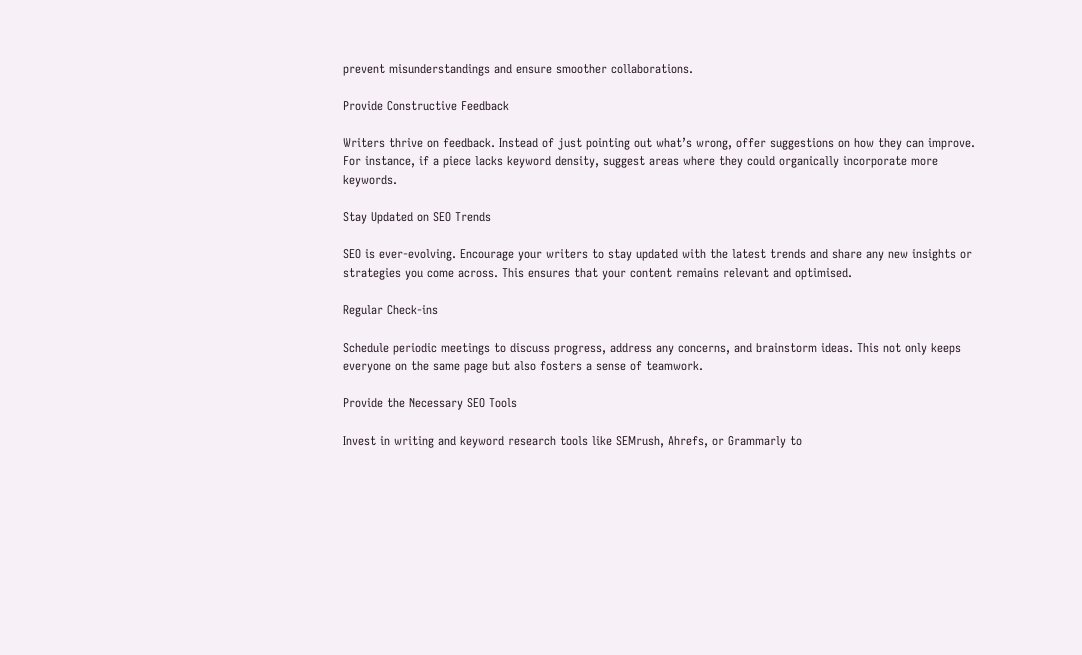prevent misunderstandings and ensure smoother collaborations.

Provide Constructive Feedback

Writers thrive on feedback. Instead of just pointing out what’s wrong, offer suggestions on how they can improve. For instance, if a piece lacks keyword density, suggest areas where they could organically incorporate more keywords.

Stay Updated on SEO Trends

SEO is ever-evolving. Encourage your writers to stay updated with the latest trends and share any new insights or strategies you come across. This ensures that your content remains relevant and optimised.

Regular Check-ins

Schedule periodic meetings to discuss progress, address any concerns, and brainstorm ideas. This not only keeps everyone on the same page but also fosters a sense of teamwork.

Provide the Necessary SEO Tools

Invest in writing and keyword research tools like SEMrush, Ahrefs, or Grammarly to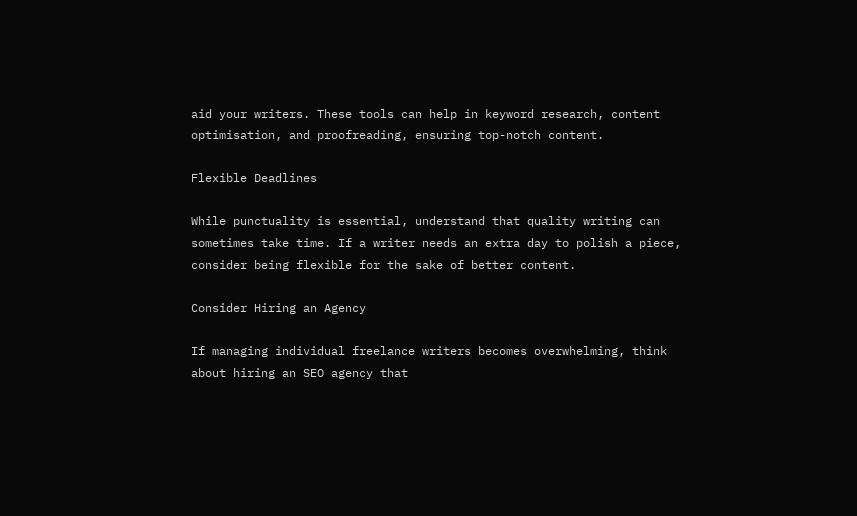aid your writers. These tools can help in keyword research, content optimisation, and proofreading, ensuring top-notch content.

Flexible Deadlines

While punctuality is essential, understand that quality writing can sometimes take time. If a writer needs an extra day to polish a piece, consider being flexible for the sake of better content.

Consider Hiring an Agency

If managing individual freelance writers becomes overwhelming, think about hiring an SEO agency that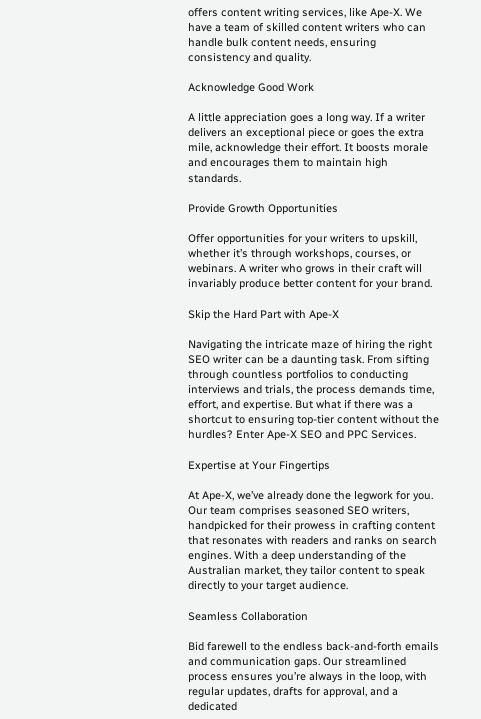offers content writing services, like Ape-X. We have a team of skilled content writers who can handle bulk content needs, ensuring consistency and quality.

Acknowledge Good Work

A little appreciation goes a long way. If a writer delivers an exceptional piece or goes the extra mile, acknowledge their effort. It boosts morale and encourages them to maintain high standards.

Provide Growth Opportunities

Offer opportunities for your writers to upskill, whether it’s through workshops, courses, or webinars. A writer who grows in their craft will invariably produce better content for your brand.

Skip the Hard Part with Ape-X

Navigating the intricate maze of hiring the right SEO writer can be a daunting task. From sifting through countless portfolios to conducting interviews and trials, the process demands time, effort, and expertise. But what if there was a shortcut to ensuring top-tier content without the hurdles? Enter Ape-X SEO and PPC Services.

Expertise at Your Fingertips

At Ape-X, we’ve already done the legwork for you. Our team comprises seasoned SEO writers, handpicked for their prowess in crafting content that resonates with readers and ranks on search engines. With a deep understanding of the Australian market, they tailor content to speak directly to your target audience.

Seamless Collaboration

Bid farewell to the endless back-and-forth emails and communication gaps. Our streamlined process ensures you’re always in the loop, with regular updates, drafts for approval, and a dedicated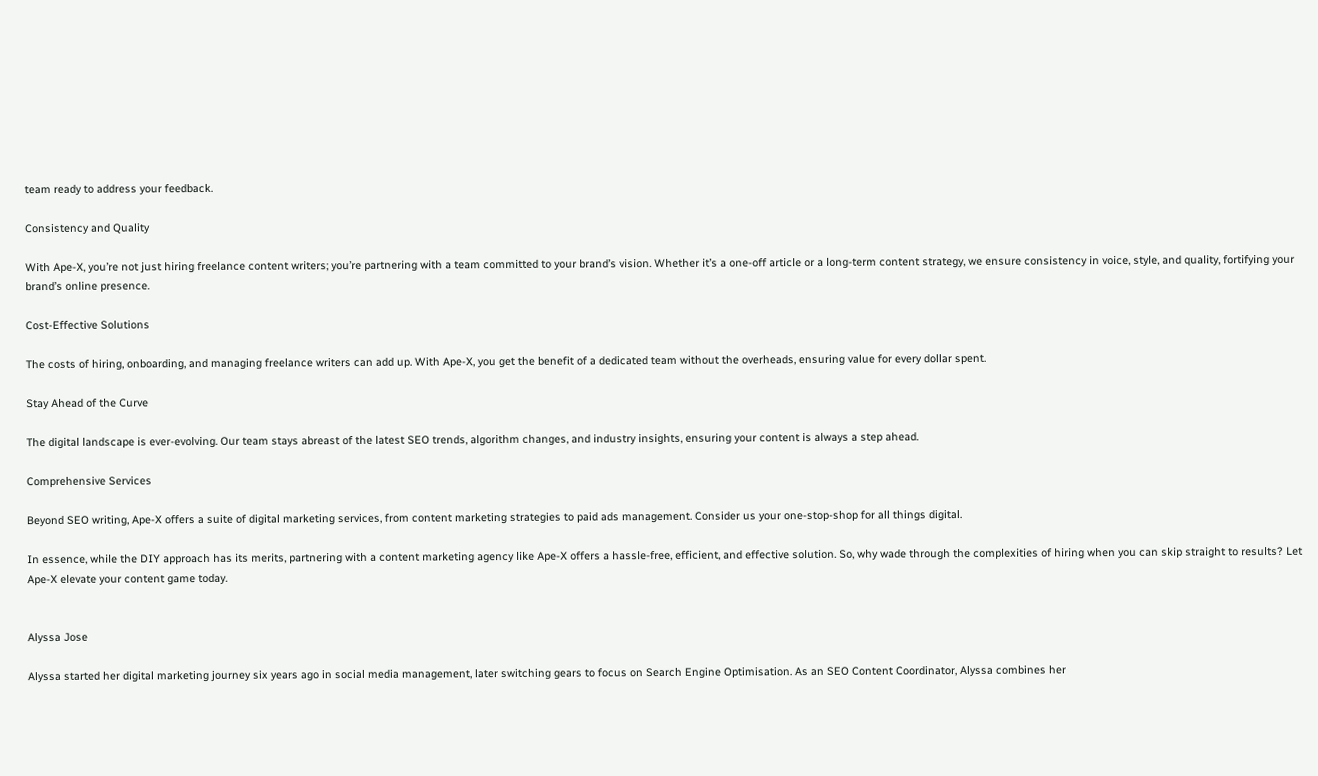team ready to address your feedback.

Consistency and Quality

With Ape-X, you’re not just hiring freelance content writers; you’re partnering with a team committed to your brand’s vision. Whether it’s a one-off article or a long-term content strategy, we ensure consistency in voice, style, and quality, fortifying your brand’s online presence.

Cost-Effective Solutions

The costs of hiring, onboarding, and managing freelance writers can add up. With Ape-X, you get the benefit of a dedicated team without the overheads, ensuring value for every dollar spent.

Stay Ahead of the Curve

The digital landscape is ever-evolving. Our team stays abreast of the latest SEO trends, algorithm changes, and industry insights, ensuring your content is always a step ahead.

Comprehensive Services

Beyond SEO writing, Ape-X offers a suite of digital marketing services, from content marketing strategies to paid ads management. Consider us your one-stop-shop for all things digital.

In essence, while the DIY approach has its merits, partnering with a content marketing agency like Ape-X offers a hassle-free, efficient, and effective solution. So, why wade through the complexities of hiring when you can skip straight to results? Let Ape-X elevate your content game today.


Alyssa Jose

Alyssa started her digital marketing journey six years ago in social media management, later switching gears to focus on Search Engine Optimisation. As an SEO Content Coordinator, Alyssa combines her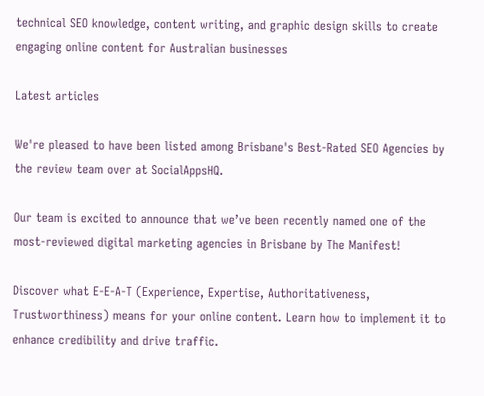technical SEO knowledge, content writing, and graphic design skills to create engaging online content for Australian businesses

Latest articles

We're pleased to have been listed among Brisbane's Best-Rated SEO Agencies by the review team over at SocialAppsHQ.

Our team is excited to announce that we’ve been recently named one of the most-reviewed digital marketing agencies in Brisbane by The Manifest!

Discover what E-E-A-T (Experience, Expertise, Authoritativeness, Trustworthiness) means for your online content. Learn how to implement it to enhance credibility and drive traffic.